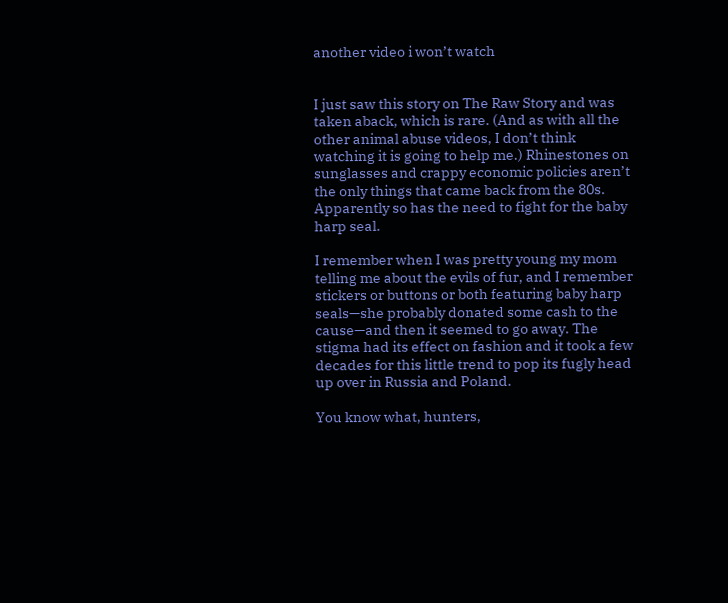another video i won’t watch


I just saw this story on The Raw Story and was taken aback, which is rare. (And as with all the other animal abuse videos, I don’t think watching it is going to help me.) Rhinestones on sunglasses and crappy economic policies aren’t the only things that came back from the 80s. Apparently so has the need to fight for the baby harp seal.

I remember when I was pretty young my mom telling me about the evils of fur, and I remember stickers or buttons or both featuring baby harp seals—she probably donated some cash to the cause—and then it seemed to go away. The stigma had its effect on fashion and it took a few decades for this little trend to pop its fugly head up over in Russia and Poland.

You know what, hunters,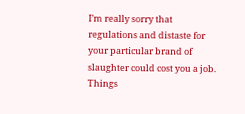I’m really sorry that regulations and distaste for your particular brand of slaughter could cost you a job. Things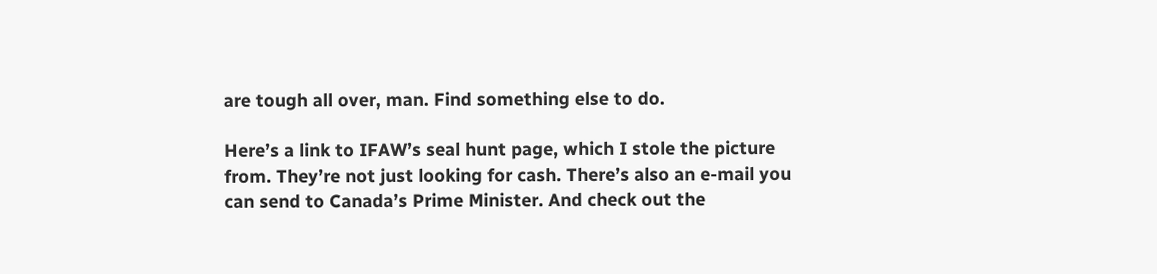are tough all over, man. Find something else to do.

Here’s a link to IFAW’s seal hunt page, which I stole the picture from. They’re not just looking for cash. There’s also an e-mail you can send to Canada’s Prime Minister. And check out the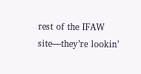rest of the IFAW site—they’re lookin’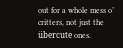out for a whole mess o’ critters, not just the übercute ones.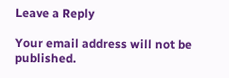Leave a Reply

Your email address will not be published.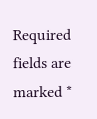Required fields are marked *